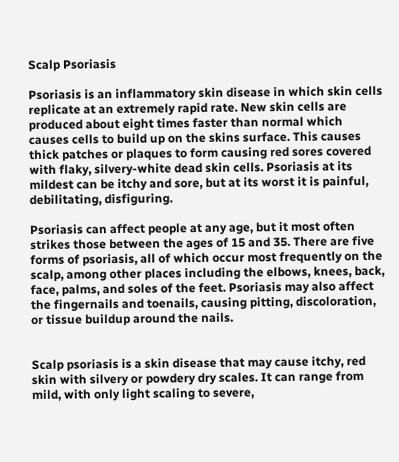Scalp Psoriasis

Psoriasis is an inflammatory skin disease in which skin cells replicate at an extremely rapid rate. New skin cells are produced about eight times faster than normal which causes cells to build up on the skins surface. This causes thick patches or plaques to form causing red sores covered with flaky, silvery-white dead skin cells. Psoriasis at its mildest can be itchy and sore, but at its worst it is painful, debilitating, disfiguring.

Psoriasis can affect people at any age, but it most often strikes those between the ages of 15 and 35. There are five forms of psoriasis, all of which occur most frequently on the scalp, among other places including the elbows, knees, back, face, palms, and soles of the feet. Psoriasis may also affect the fingernails and toenails, causing pitting, discoloration, or tissue buildup around the nails.


Scalp psoriasis is a skin disease that may cause itchy, red skin with silvery or powdery dry scales. It can range from mild, with only light scaling to severe,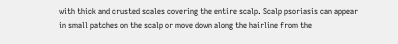with thick and crusted scales covering the entire scalp. Scalp psoriasis can appear in small patches on the scalp or move down along the hairline from the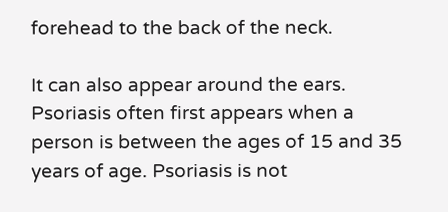forehead to the back of the neck.

It can also appear around the ears. Psoriasis often first appears when a person is between the ages of 15 and 35 years of age. Psoriasis is not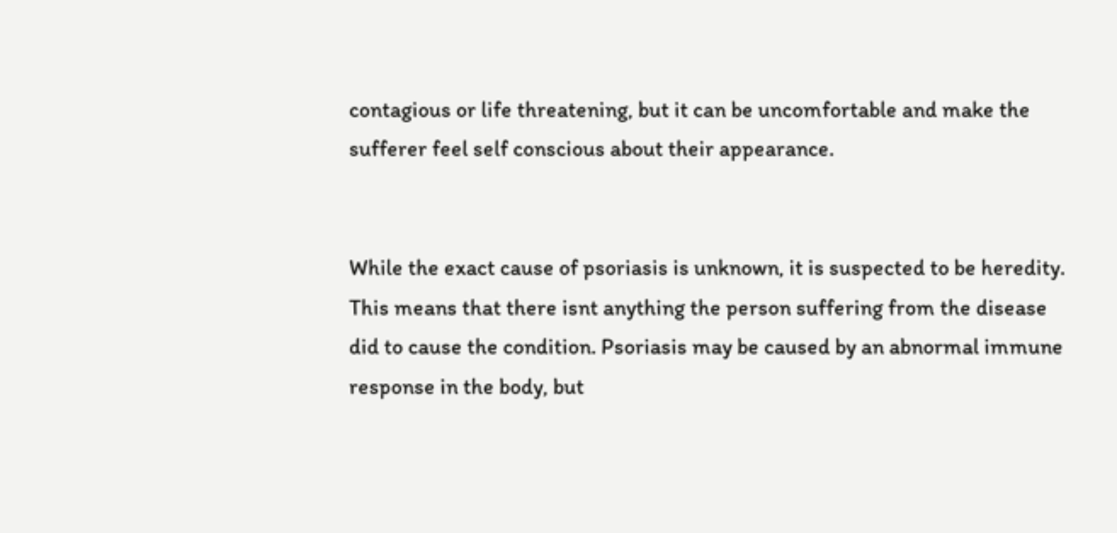contagious or life threatening, but it can be uncomfortable and make the sufferer feel self conscious about their appearance.


While the exact cause of psoriasis is unknown, it is suspected to be heredity. This means that there isnt anything the person suffering from the disease did to cause the condition. Psoriasis may be caused by an abnormal immune response in the body, but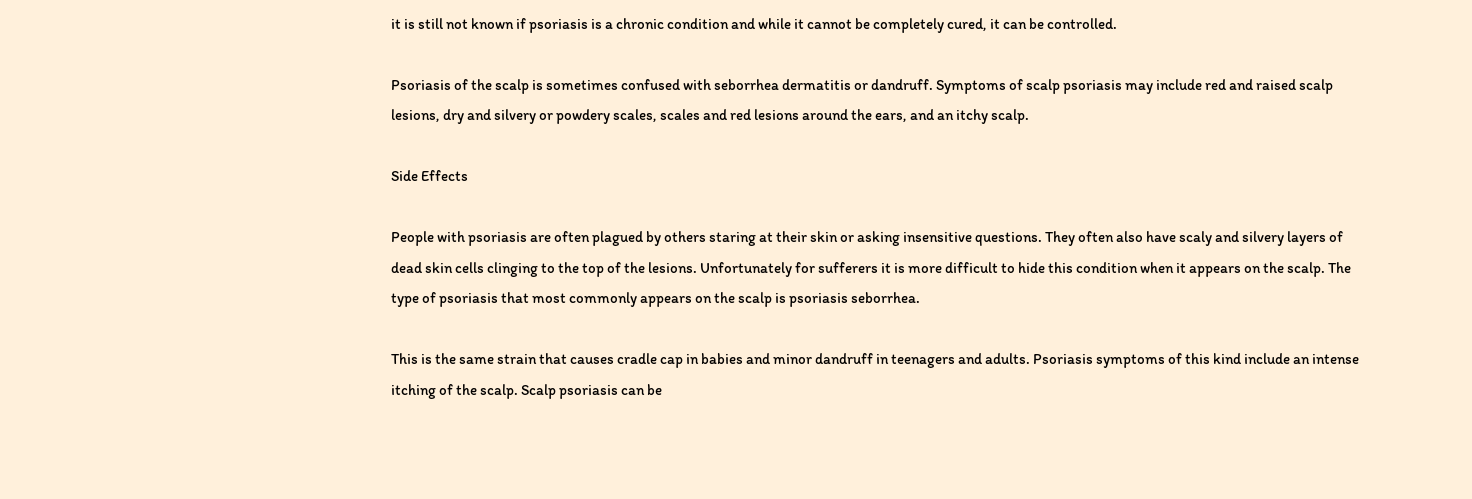it is still not known if psoriasis is a chronic condition and while it cannot be completely cured, it can be controlled.

Psoriasis of the scalp is sometimes confused with seborrhea dermatitis or dandruff. Symptoms of scalp psoriasis may include red and raised scalp lesions, dry and silvery or powdery scales, scales and red lesions around the ears, and an itchy scalp.

Side Effects

People with psoriasis are often plagued by others staring at their skin or asking insensitive questions. They often also have scaly and silvery layers of dead skin cells clinging to the top of the lesions. Unfortunately for sufferers it is more difficult to hide this condition when it appears on the scalp. The type of psoriasis that most commonly appears on the scalp is psoriasis seborrhea.

This is the same strain that causes cradle cap in babies and minor dandruff in teenagers and adults. Psoriasis symptoms of this kind include an intense itching of the scalp. Scalp psoriasis can be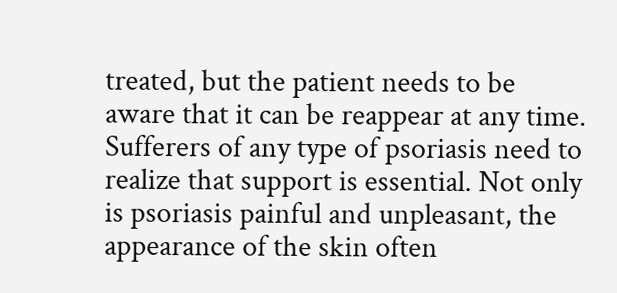treated, but the patient needs to be aware that it can be reappear at any time. Sufferers of any type of psoriasis need to realize that support is essential. Not only is psoriasis painful and unpleasant, the appearance of the skin often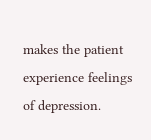makes the patient experience feelings of depression.